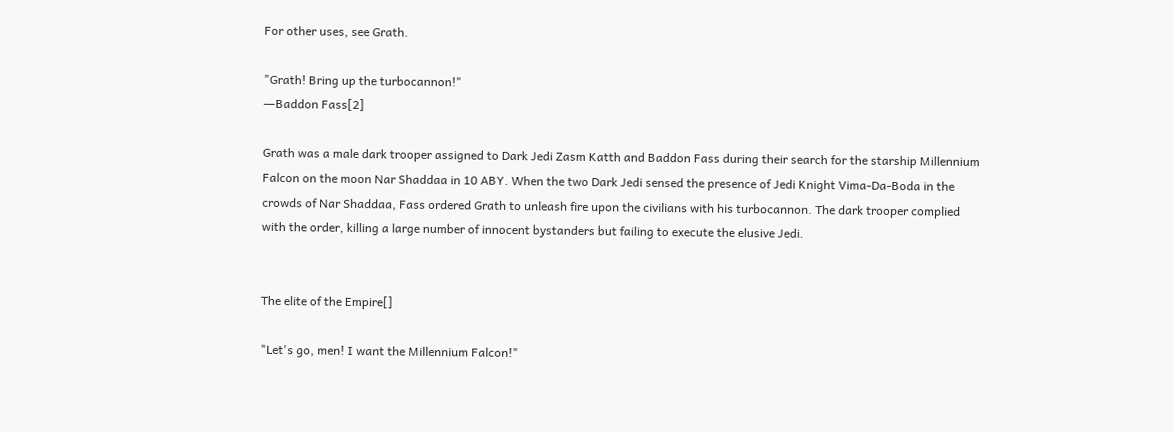For other uses, see Grath.

"Grath! Bring up the turbocannon!"
―Baddon Fass[2]

Grath was a male dark trooper assigned to Dark Jedi Zasm Katth and Baddon Fass during their search for the starship Millennium Falcon on the moon Nar Shaddaa in 10 ABY. When the two Dark Jedi sensed the presence of Jedi Knight Vima-Da-Boda in the crowds of Nar Shaddaa, Fass ordered Grath to unleash fire upon the civilians with his turbocannon. The dark trooper complied with the order, killing a large number of innocent bystanders but failing to execute the elusive Jedi.


The elite of the Empire[]

"Let's go, men! I want the Millennium Falcon!"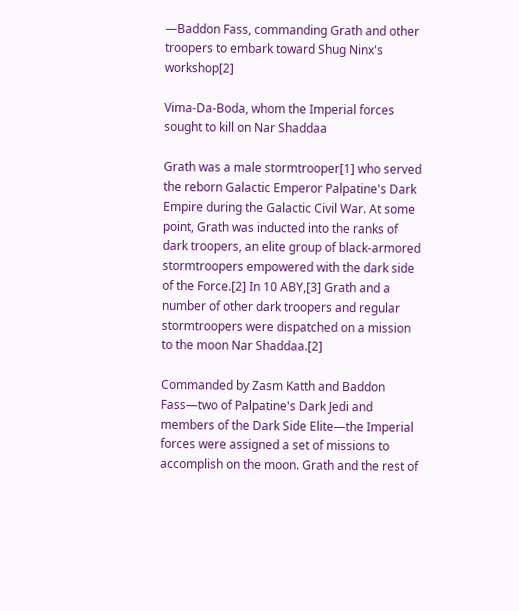―Baddon Fass, commanding Grath and other troopers to embark toward Shug Ninx's workshop[2]

Vima-Da-Boda, whom the Imperial forces sought to kill on Nar Shaddaa

Grath was a male stormtrooper[1] who served the reborn Galactic Emperor Palpatine's Dark Empire during the Galactic Civil War. At some point, Grath was inducted into the ranks of dark troopers, an elite group of black-armored stormtroopers empowered with the dark side of the Force.[2] In 10 ABY,[3] Grath and a number of other dark troopers and regular stormtroopers were dispatched on a mission to the moon Nar Shaddaa.[2]

Commanded by Zasm Katth and Baddon Fass—two of Palpatine's Dark Jedi and members of the Dark Side Elite—the Imperial forces were assigned a set of missions to accomplish on the moon. Grath and the rest of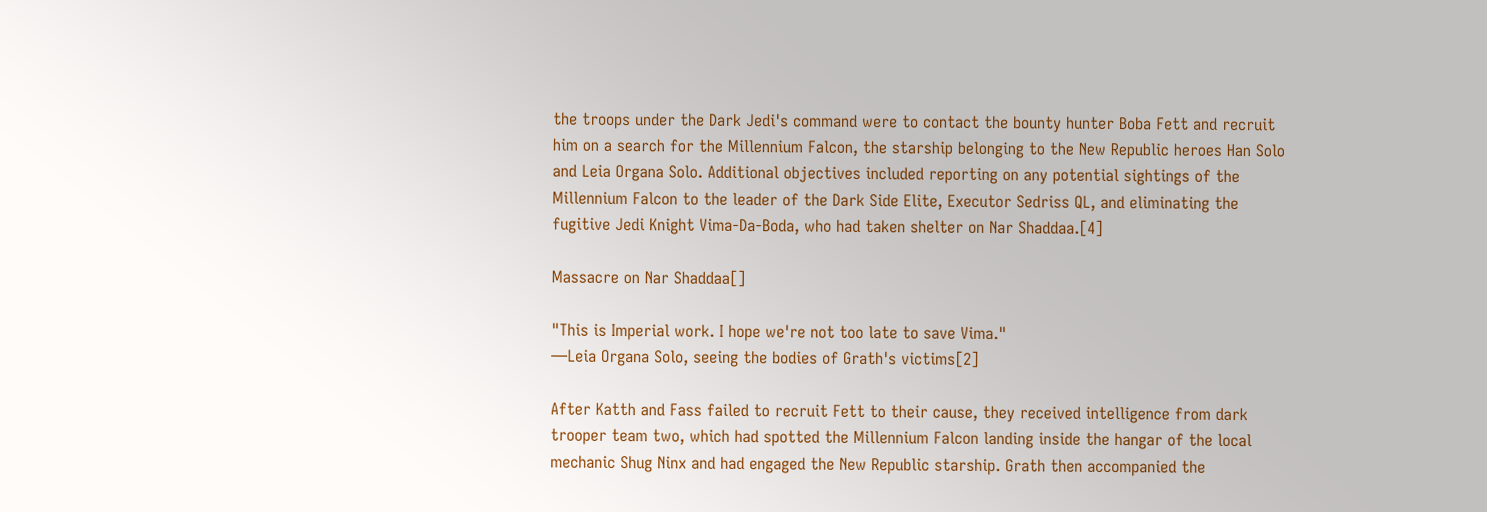the troops under the Dark Jedi's command were to contact the bounty hunter Boba Fett and recruit him on a search for the Millennium Falcon, the starship belonging to the New Republic heroes Han Solo and Leia Organa Solo. Additional objectives included reporting on any potential sightings of the Millennium Falcon to the leader of the Dark Side Elite, Executor Sedriss QL, and eliminating the fugitive Jedi Knight Vima-Da-Boda, who had taken shelter on Nar Shaddaa.[4]

Massacre on Nar Shaddaa[]

"This is Imperial work. I hope we're not too late to save Vima."
―Leia Organa Solo, seeing the bodies of Grath's victims[2]

After Katth and Fass failed to recruit Fett to their cause, they received intelligence from dark trooper team two, which had spotted the Millennium Falcon landing inside the hangar of the local mechanic Shug Ninx and had engaged the New Republic starship. Grath then accompanied the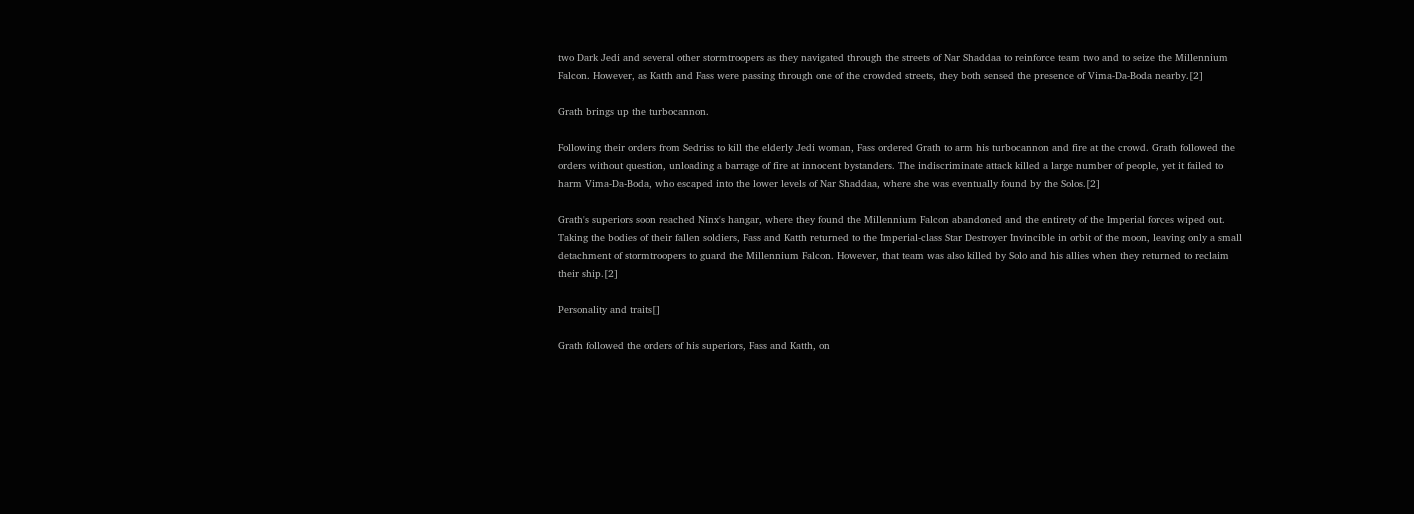two Dark Jedi and several other stormtroopers as they navigated through the streets of Nar Shaddaa to reinforce team two and to seize the Millennium Falcon. However, as Katth and Fass were passing through one of the crowded streets, they both sensed the presence of Vima-Da-Boda nearby.[2]

Grath brings up the turbocannon.

Following their orders from Sedriss to kill the elderly Jedi woman, Fass ordered Grath to arm his turbocannon and fire at the crowd. Grath followed the orders without question, unloading a barrage of fire at innocent bystanders. The indiscriminate attack killed a large number of people, yet it failed to harm Vima-Da-Boda, who escaped into the lower levels of Nar Shaddaa, where she was eventually found by the Solos.[2]

Grath's superiors soon reached Ninx's hangar, where they found the Millennium Falcon abandoned and the entirety of the Imperial forces wiped out. Taking the bodies of their fallen soldiers, Fass and Katth returned to the Imperial-class Star Destroyer Invincible in orbit of the moon, leaving only a small detachment of stormtroopers to guard the Millennium Falcon. However, that team was also killed by Solo and his allies when they returned to reclaim their ship.[2]

Personality and traits[]

Grath followed the orders of his superiors, Fass and Katth, on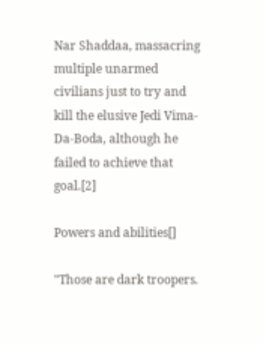Nar Shaddaa, massacring multiple unarmed civilians just to try and kill the elusive Jedi Vima-Da-Boda, although he failed to achieve that goal.[2]

Powers and abilities[]

"Those are dark troopers.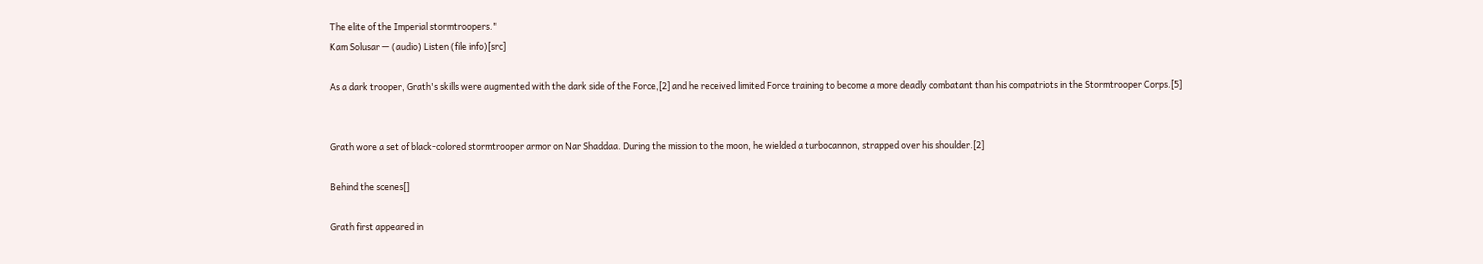The elite of the Imperial stormtroopers."
Kam Solusar — (audio) Listen (file info)[src]

As a dark trooper, Grath's skills were augmented with the dark side of the Force,[2] and he received limited Force training to become a more deadly combatant than his compatriots in the Stormtrooper Corps.[5]


Grath wore a set of black-colored stormtrooper armor on Nar Shaddaa. During the mission to the moon, he wielded a turbocannon, strapped over his shoulder.[2]

Behind the scenes[]

Grath first appeared in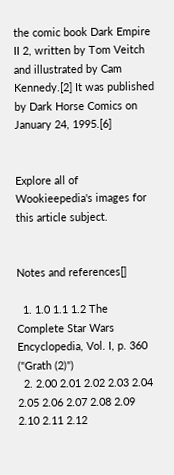the comic book Dark Empire II 2, written by Tom Veitch and illustrated by Cam Kennedy.[2] It was published by Dark Horse Comics on January 24, 1995.[6]


Explore all of Wookieepedia's images for this article subject.


Notes and references[]

  1. 1.0 1.1 1.2 The Complete Star Wars Encyclopedia, Vol. I, p. 360 ("Grath (2)")
  2. 2.00 2.01 2.02 2.03 2.04 2.05 2.06 2.07 2.08 2.09 2.10 2.11 2.12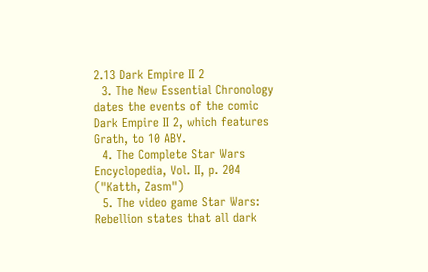2.13 Dark Empire II 2
  3. The New Essential Chronology dates the events of the comic Dark Empire II 2, which features Grath, to 10 ABY.
  4. The Complete Star Wars Encyclopedia, Vol. II, p. 204 ("Katth, Zasm")
  5. The video game Star Wars: Rebellion states that all dark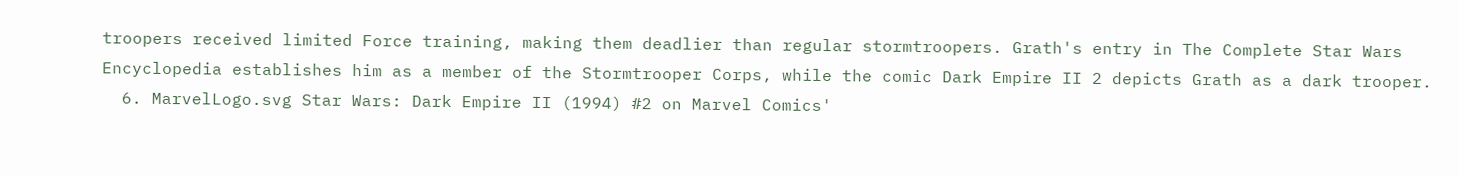troopers received limited Force training, making them deadlier than regular stormtroopers. Grath's entry in The Complete Star Wars Encyclopedia establishes him as a member of the Stormtrooper Corps, while the comic Dark Empire II 2 depicts Grath as a dark trooper.
  6. MarvelLogo.svg Star Wars: Dark Empire II (1994) #2 on Marvel Comics'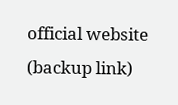official website (backup link)